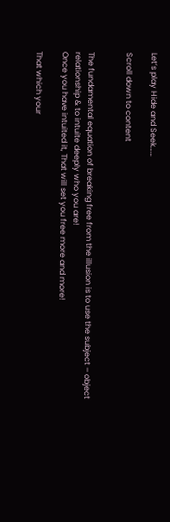Let’s play Hide and Seek……

Scroll down to content


The fundamental equation of breaking free from the illusion is to use the subject – object relationship & to intuite deeply who you are!
Once you have intuited it, That will set you free more and more!

That which your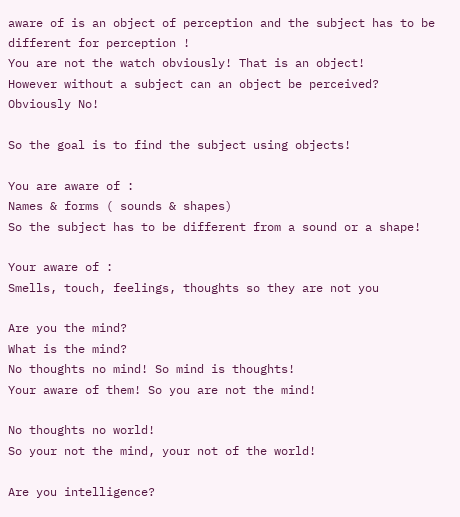aware of is an object of perception and the subject has to be different for perception !
You are not the watch obviously! That is an object!
However without a subject can an object be perceived?
Obviously No!

So the goal is to find the subject using objects!

You are aware of :
Names & forms ( sounds & shapes)
So the subject has to be different from a sound or a shape!

Your aware of :
Smells, touch, feelings, thoughts so they are not you

Are you the mind?
What is the mind?
No thoughts no mind! So mind is thoughts!
Your aware of them! So you are not the mind!

No thoughts no world!
So your not the mind, your not of the world!

Are you intelligence?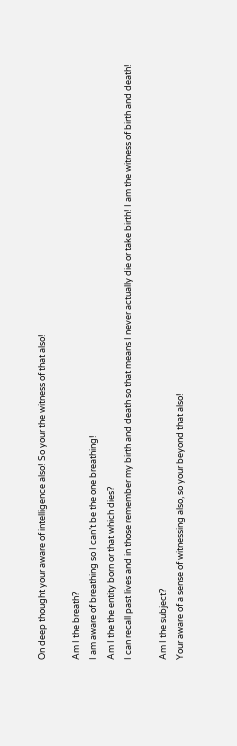On deep thought your aware of intelligence also! So your the witness of that also!

Am I the breath?
I am aware of breathing so I can’t be the one breathing!
Am I the the entity born or that which dies?
I can recall past lives and in those remember my birth and death so that means I never actually die or take birth! I am the witness of birth and death!

Am I the subject?
Your aware of a sense of witnessing also, so your beyond that also!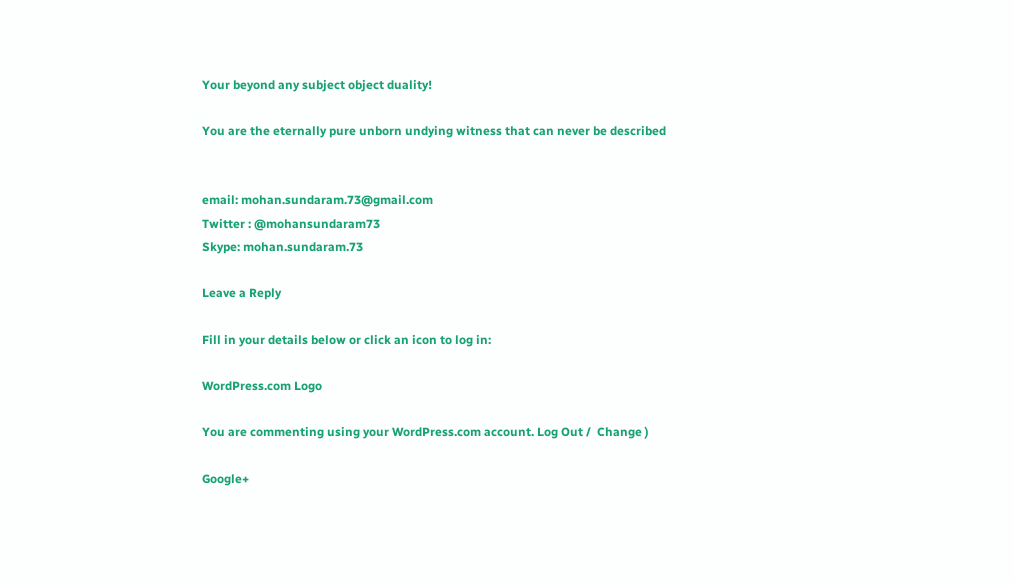Your beyond any subject object duality!

You are the eternally pure unborn undying witness that can never be described


email: mohan.sundaram.73@gmail.com
Twitter : @mohansundaram73
Skype: mohan.sundaram.73

Leave a Reply

Fill in your details below or click an icon to log in:

WordPress.com Logo

You are commenting using your WordPress.com account. Log Out /  Change )

Google+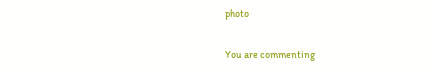photo

You are commenting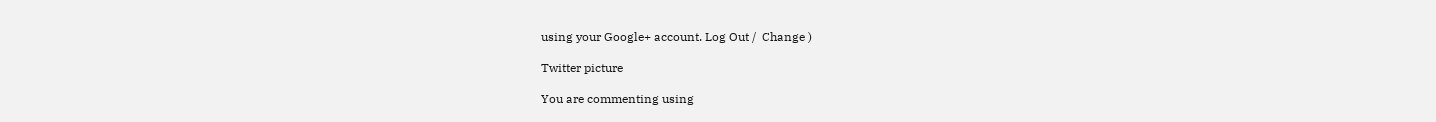using your Google+ account. Log Out /  Change )

Twitter picture

You are commenting using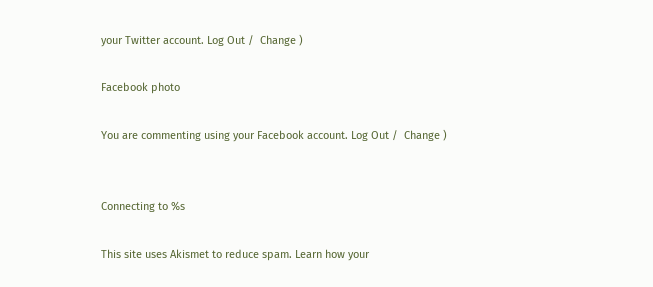your Twitter account. Log Out /  Change )

Facebook photo

You are commenting using your Facebook account. Log Out /  Change )


Connecting to %s

This site uses Akismet to reduce spam. Learn how your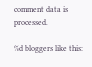comment data is processed.

%d bloggers like this: